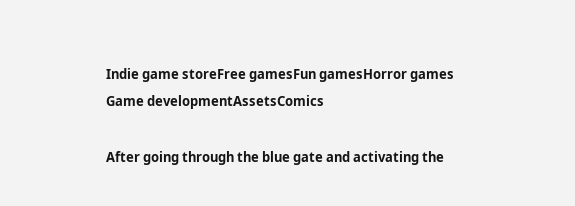Indie game storeFree gamesFun gamesHorror games
Game developmentAssetsComics

After going through the blue gate and activating the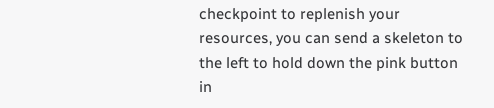checkpoint to replenish your resources, you can send a skeleton to the left to hold down the pink button in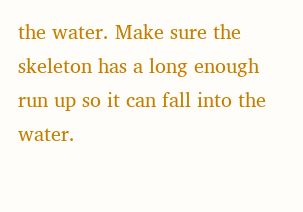the water. Make sure the skeleton has a long enough run up so it can fall into the water.